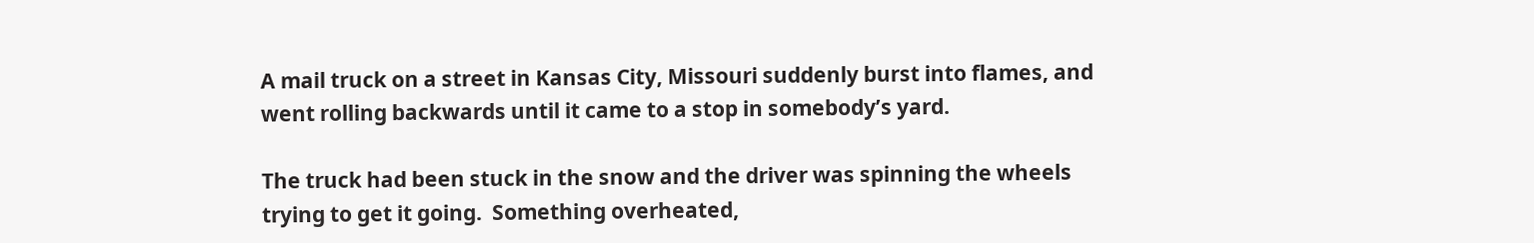A mail truck on a street in Kansas City, Missouri suddenly burst into flames, and went rolling backwards until it came to a stop in somebody’s yard.

The truck had been stuck in the snow and the driver was spinning the wheels trying to get it going.  Something overheated,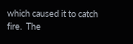which caused it to catch fire.  The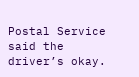Postal Service said the driver’s okay.